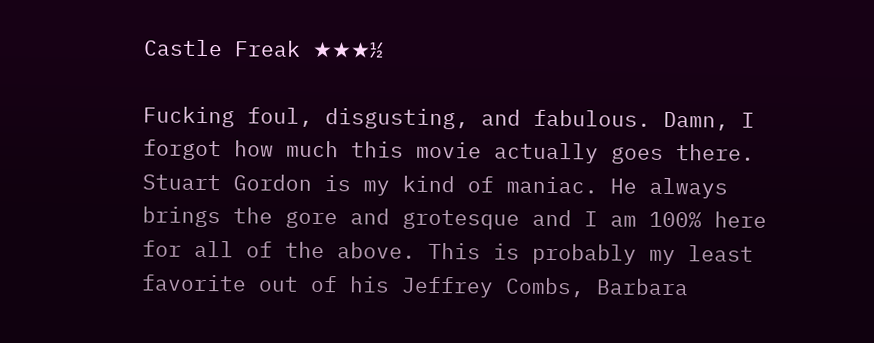Castle Freak ★★★½

Fucking foul, disgusting, and fabulous. Damn, I forgot how much this movie actually goes there. Stuart Gordon is my kind of maniac. He always brings the gore and grotesque and I am 100% here for all of the above. This is probably my least favorite out of his Jeffrey Combs, Barbara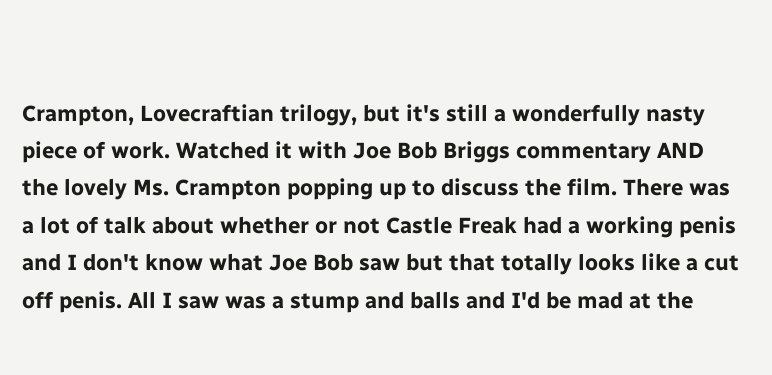Crampton, Lovecraftian trilogy, but it's still a wonderfully nasty piece of work. Watched it with Joe Bob Briggs commentary AND the lovely Ms. Crampton popping up to discuss the film. There was a lot of talk about whether or not Castle Freak had a working penis and I don't know what Joe Bob saw but that totally looks like a cut off penis. All I saw was a stump and balls and I'd be mad at the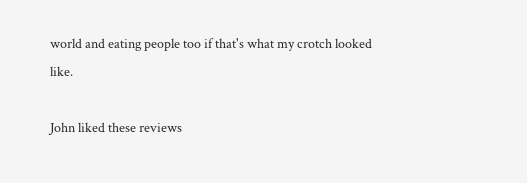world and eating people too if that's what my crotch looked like.

John liked these reviews